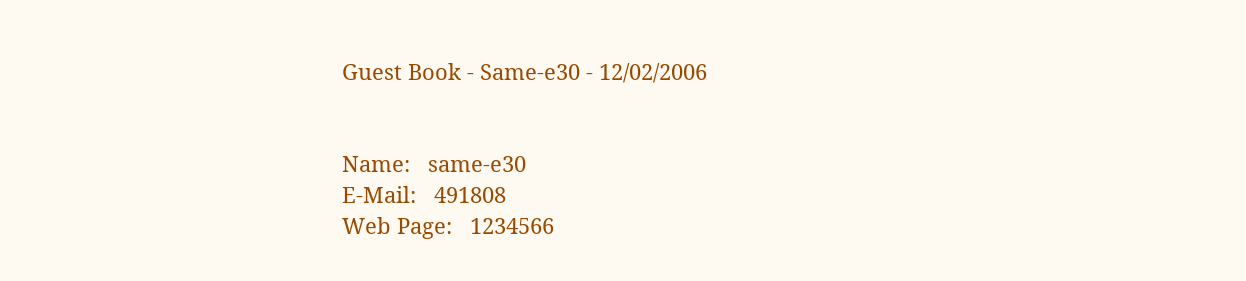Guest Book - Same-e30 - 12/02/2006


Name:   same-e30
E-Mail:   491808
Web Page:   1234566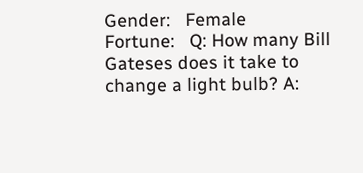Gender:   Female
Fortune:   Q: How many Bill Gateses does it take to change a light bulb? A: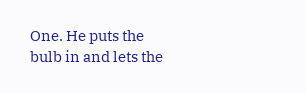One. He puts the bulb in and lets the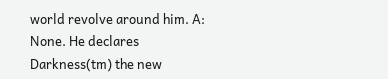world revolve around him. A: None. He declares Darkness(tm) the new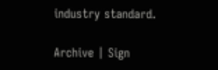industry standard.

Archive | Sign